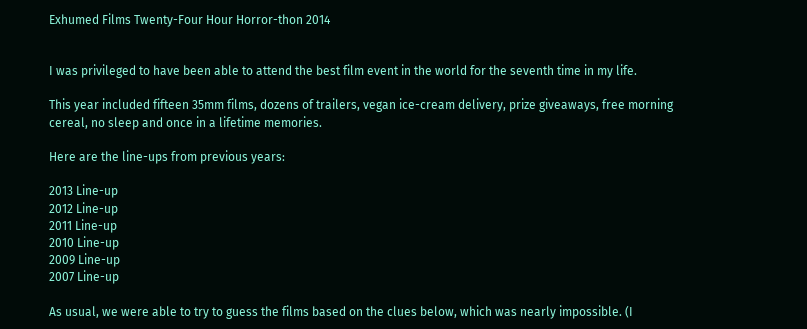Exhumed Films Twenty-Four Hour Horror-thon 2014


I was privileged to have been able to attend the best film event in the world for the seventh time in my life.

This year included fifteen 35mm films, dozens of trailers, vegan ice-cream delivery, prize giveaways, free morning cereal, no sleep and once in a lifetime memories.

Here are the line-ups from previous years:

2013 Line-up
2012 Line-up
2011 Line-up
2010 Line-up
2009 Line-up
2007 Line-up

As usual, we were able to try to guess the films based on the clues below, which was nearly impossible. (I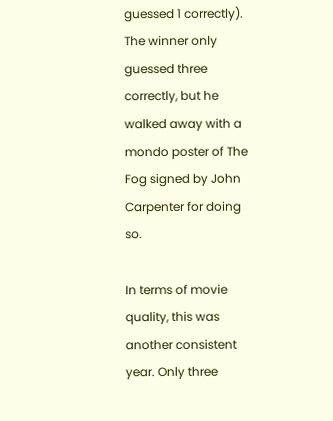guessed 1 correctly). The winner only guessed three correctly, but he walked away with a mondo poster of The Fog signed by John Carpenter for doing so.

In terms of movie quality, this was another consistent year. Only three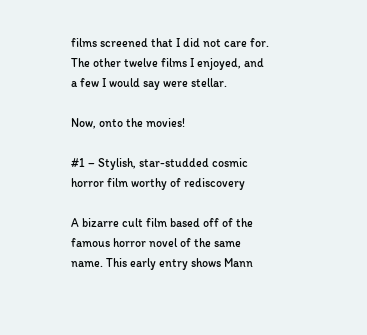films screened that I did not care for. The other twelve films I enjoyed, and a few I would say were stellar.

Now, onto the movies!

#1 – Stylish, star-studded cosmic  horror film worthy of rediscovery

A bizarre cult film based off of the famous horror novel of the same name. This early entry shows Mann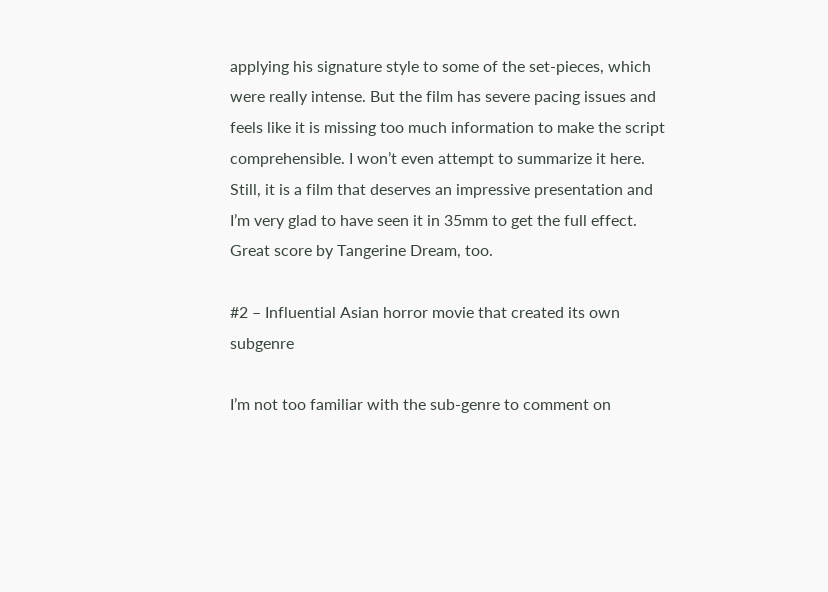applying his signature style to some of the set-pieces, which were really intense. But the film has severe pacing issues and feels like it is missing too much information to make the script comprehensible. I won’t even attempt to summarize it here. Still, it is a film that deserves an impressive presentation and I’m very glad to have seen it in 35mm to get the full effect. Great score by Tangerine Dream, too.

#2 – Influential Asian horror movie that created its own subgenre

I’m not too familiar with the sub-genre to comment on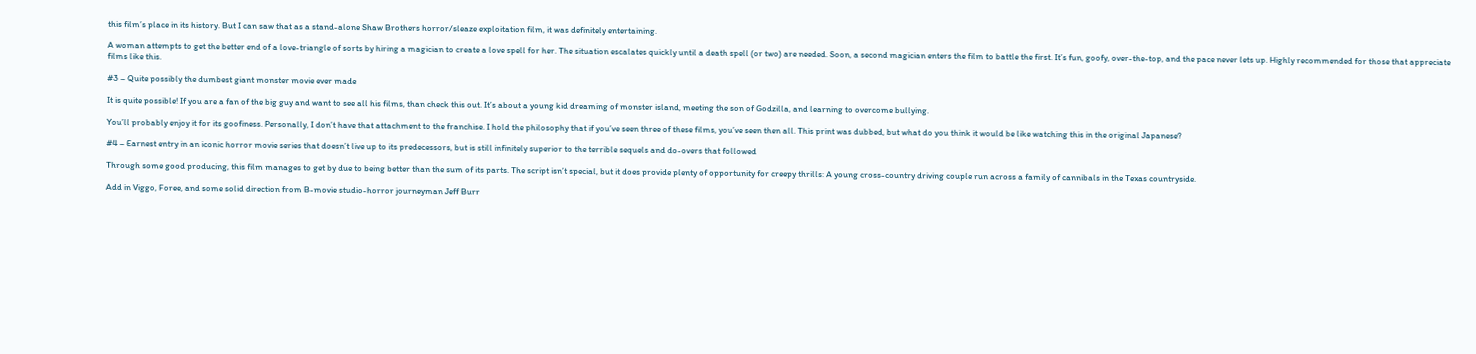this film’s place in its history. But I can saw that as a stand-alone Shaw Brothers horror/sleaze exploitation film, it was definitely entertaining.

A woman attempts to get the better end of a love-triangle of sorts by hiring a magician to create a love spell for her. The situation escalates quickly until a death spell (or two) are needed. Soon, a second magician enters the film to battle the first. It’s fun, goofy, over-the-top, and the pace never lets up. Highly recommended for those that appreciate films like this.

#3 – Quite possibly the dumbest giant monster movie ever made

It is quite possible! If you are a fan of the big guy and want to see all his films, than check this out. It’s about a young kid dreaming of monster island, meeting the son of Godzilla, and learning to overcome bullying.

You’ll probably enjoy it for its goofiness. Personally, I don’t have that attachment to the franchise. I hold the philosophy that if you’ve seen three of these films, you’ve seen then all. This print was dubbed, but what do you think it would be like watching this in the original Japanese?

#4 – Earnest entry in an iconic horror movie series that doesn’t live up to its predecessors, but is still infinitely superior to the terrible sequels and do-overs that followed

Through some good producing, this film manages to get by due to being better than the sum of its parts. The script isn’t special, but it does provide plenty of opportunity for creepy thrills: A young cross-country driving couple run across a family of cannibals in the Texas countryside.

Add in Viggo, Foree, and some solid direction from B-movie studio-horror journeyman Jeff Burr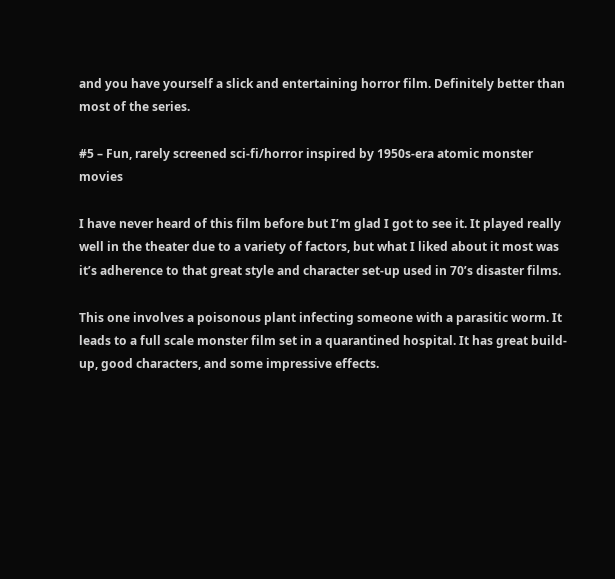and you have yourself a slick and entertaining horror film. Definitely better than most of the series.

#5 – Fun, rarely screened sci-fi/horror inspired by 1950s-era atomic monster movies

I have never heard of this film before but I’m glad I got to see it. It played really well in the theater due to a variety of factors, but what I liked about it most was it’s adherence to that great style and character set-up used in 70’s disaster films.

This one involves a poisonous plant infecting someone with a parasitic worm. It leads to a full scale monster film set in a quarantined hospital. It has great build-up, good characters, and some impressive effects.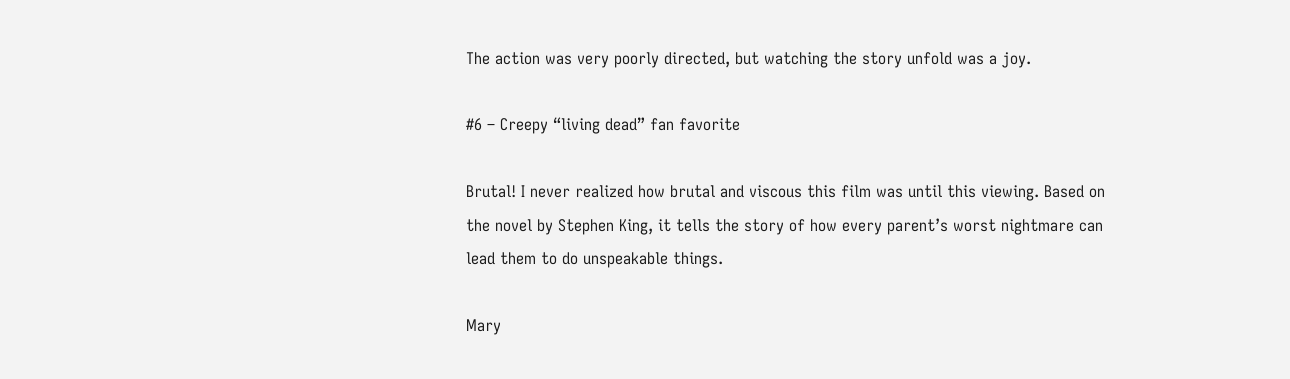The action was very poorly directed, but watching the story unfold was a joy.

#6 – Creepy “living dead” fan favorite

Brutal! I never realized how brutal and viscous this film was until this viewing. Based on the novel by Stephen King, it tells the story of how every parent’s worst nightmare can lead them to do unspeakable things.

Mary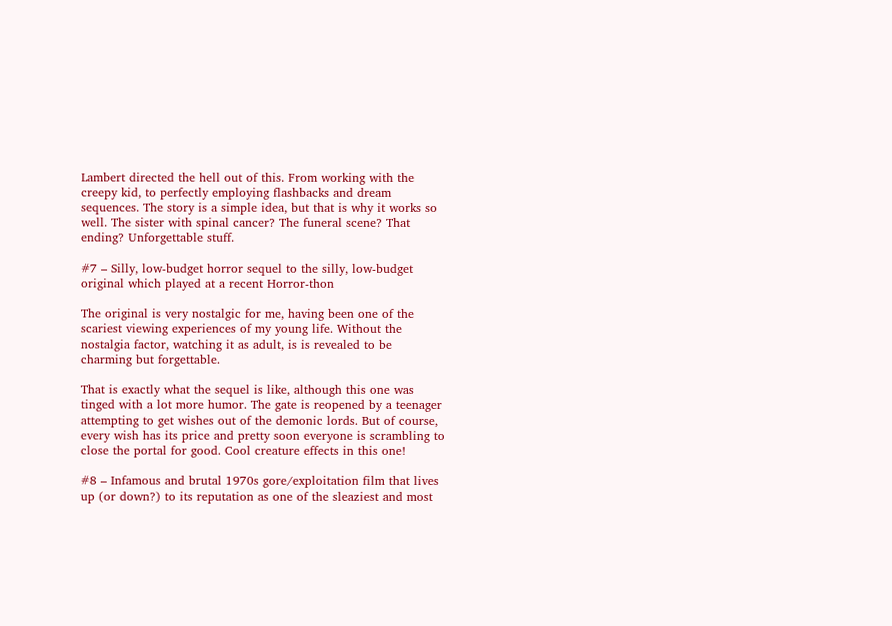Lambert directed the hell out of this. From working with the creepy kid, to perfectly employing flashbacks and dream sequences. The story is a simple idea, but that is why it works so well. The sister with spinal cancer? The funeral scene? That ending? Unforgettable stuff.

#7 – Silly, low-budget horror sequel to the silly, low-budget original which played at a recent Horror-thon

The original is very nostalgic for me, having been one of the scariest viewing experiences of my young life. Without the nostalgia factor, watching it as adult, is is revealed to be charming but forgettable.

That is exactly what the sequel is like, although this one was tinged with a lot more humor. The gate is reopened by a teenager attempting to get wishes out of the demonic lords. But of course, every wish has its price and pretty soon everyone is scrambling to close the portal for good. Cool creature effects in this one!

#8 – Infamous and brutal 1970s gore/exploitation film that lives up (or down?) to its reputation as one of the sleaziest and most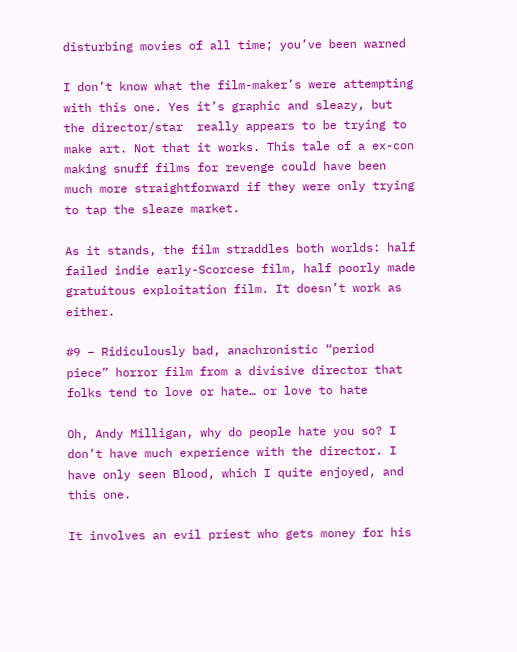disturbing movies of all time; you’ve been warned

I don’t know what the film-maker’s were attempting with this one. Yes it’s graphic and sleazy, but the director/star  really appears to be trying to make art. Not that it works. This tale of a ex-con making snuff films for revenge could have been much more straightforward if they were only trying to tap the sleaze market.

As it stands, the film straddles both worlds: half failed indie early-Scorcese film, half poorly made gratuitous exploitation film. It doesn’t work as either.

#9 – Ridiculously bad, anachronistic “period piece” horror film from a divisive director that folks tend to love or hate… or love to hate

Oh, Andy Milligan, why do people hate you so? I don’t have much experience with the director. I have only seen Blood, which I quite enjoyed, and this one.

It involves an evil priest who gets money for his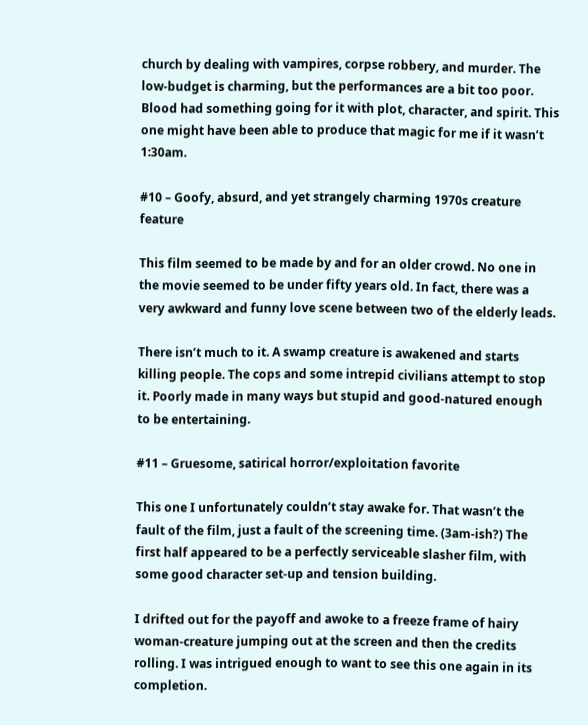church by dealing with vampires, corpse robbery, and murder. The low-budget is charming, but the performances are a bit too poor. Blood had something going for it with plot, character, and spirit. This one might have been able to produce that magic for me if it wasn’t 1:30am.

#10 – Goofy, absurd, and yet strangely charming 1970s creature feature

This film seemed to be made by and for an older crowd. No one in the movie seemed to be under fifty years old. In fact, there was a very awkward and funny love scene between two of the elderly leads.

There isn’t much to it. A swamp creature is awakened and starts killing people. The cops and some intrepid civilians attempt to stop it. Poorly made in many ways but stupid and good-natured enough to be entertaining.

#11 – Gruesome, satirical horror/exploitation favorite

This one I unfortunately couldn’t stay awake for. That wasn’t the fault of the film, just a fault of the screening time. (3am-ish?) The first half appeared to be a perfectly serviceable slasher film, with some good character set-up and tension building.

I drifted out for the payoff and awoke to a freeze frame of hairy woman-creature jumping out at the screen and then the credits rolling. I was intrigued enough to want to see this one again in its completion.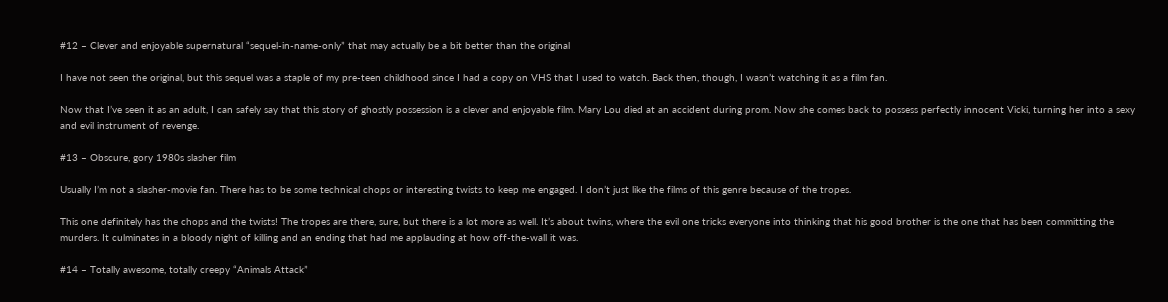#12 – Clever and enjoyable supernatural “sequel-in-name-only” that may actually be a bit better than the original

I have not seen the original, but this sequel was a staple of my pre-teen childhood since I had a copy on VHS that I used to watch. Back then, though, I wasn’t watching it as a film fan.

Now that I’ve seen it as an adult, I can safely say that this story of ghostly possession is a clever and enjoyable film. Mary Lou died at an accident during prom. Now she comes back to possess perfectly innocent Vicki, turning her into a sexy and evil instrument of revenge.

#13 – Obscure, gory 1980s slasher film

Usually I’m not a slasher-movie fan. There has to be some technical chops or interesting twists to keep me engaged. I don’t just like the films of this genre because of the tropes.

This one definitely has the chops and the twists! The tropes are there, sure, but there is a lot more as well. It’s about twins, where the evil one tricks everyone into thinking that his good brother is the one that has been committing the murders. It culminates in a bloody night of killing and an ending that had me applauding at how off-the-wall it was.

#14 – Totally awesome, totally creepy “Animals Attack”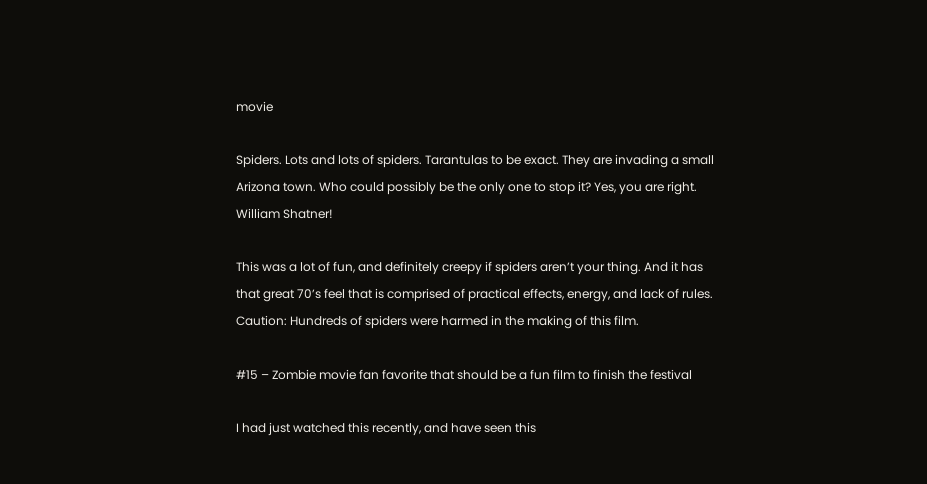movie

Spiders. Lots and lots of spiders. Tarantulas to be exact. They are invading a small Arizona town. Who could possibly be the only one to stop it? Yes, you are right. William Shatner!

This was a lot of fun, and definitely creepy if spiders aren’t your thing. And it has that great 70’s feel that is comprised of practical effects, energy, and lack of rules. Caution: Hundreds of spiders were harmed in the making of this film.

#15 – Zombie movie fan favorite that should be a fun film to finish the festival

I had just watched this recently, and have seen this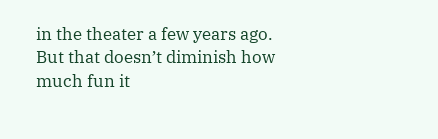in the theater a few years ago. But that doesn’t diminish how much fun it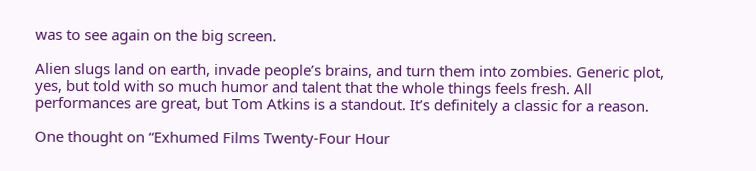was to see again on the big screen.

Alien slugs land on earth, invade people’s brains, and turn them into zombies. Generic plot, yes, but told with so much humor and talent that the whole things feels fresh. All performances are great, but Tom Atkins is a standout. It’s definitely a classic for a reason.

One thought on “Exhumed Films Twenty-Four Hour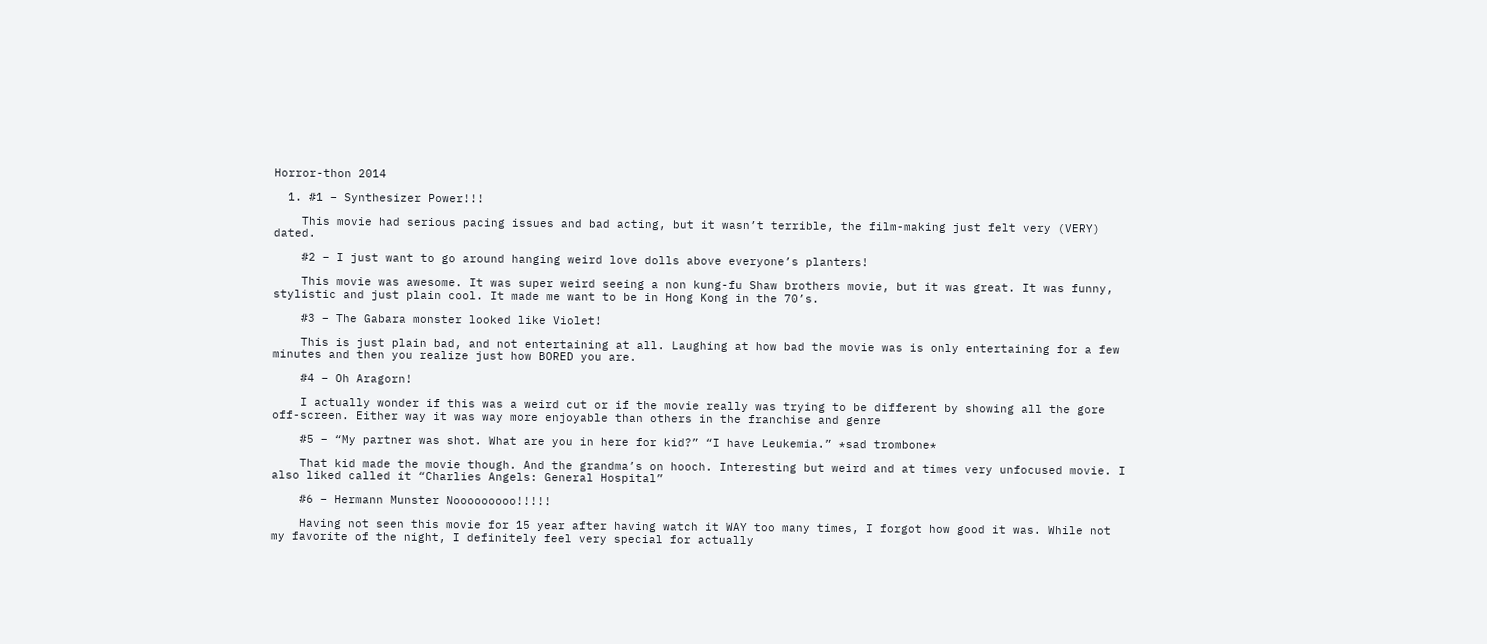Horror-thon 2014

  1. #1 – Synthesizer Power!!!

    This movie had serious pacing issues and bad acting, but it wasn’t terrible, the film-making just felt very (VERY) dated.

    #2 – I just want to go around hanging weird love dolls above everyone’s planters!

    This movie was awesome. It was super weird seeing a non kung-fu Shaw brothers movie, but it was great. It was funny, stylistic and just plain cool. It made me want to be in Hong Kong in the 70’s.

    #3 – The Gabara monster looked like Violet!

    This is just plain bad, and not entertaining at all. Laughing at how bad the movie was is only entertaining for a few minutes and then you realize just how BORED you are.

    #4 – Oh Aragorn!

    I actually wonder if this was a weird cut or if the movie really was trying to be different by showing all the gore off-screen. Either way it was way more enjoyable than others in the franchise and genre

    #5 – “My partner was shot. What are you in here for kid?” “I have Leukemia.” *sad trombone*

    That kid made the movie though. And the grandma’s on hooch. Interesting but weird and at times very unfocused movie. I also liked called it “Charlies Angels: General Hospital”

    #6 – Hermann Munster Nooooooooo!!!!!

    Having not seen this movie for 15 year after having watch it WAY too many times, I forgot how good it was. While not my favorite of the night, I definitely feel very special for actually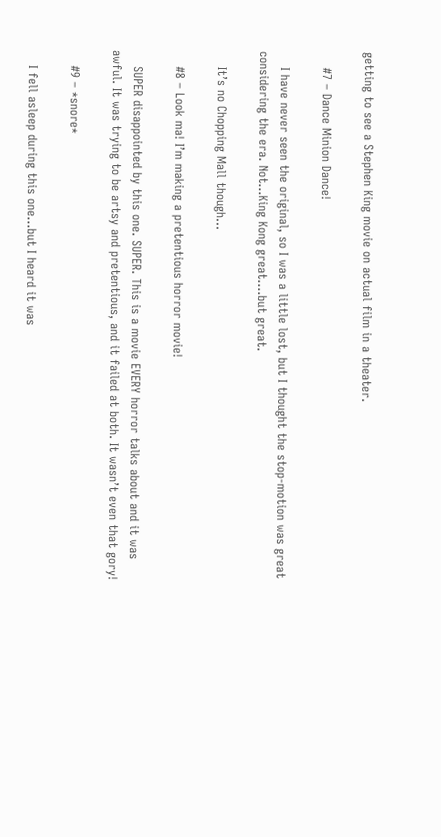getting to see a Stephen King movie on actual film in a theater.

    #7 – Dance Minion Dance!

    I have never seen the original, so I was a little lost, but I thought the stop-motion was great considering the era. Not…King Kong great….but great.

    It’s no Chopping Mall though…

    #8 – Look ma! I’m making a pretentious horror movie!

    SUPER disappointed by this one. SUPER. This is a movie EVERY horror talks about and it was awful. It was trying to be artsy and pretentious, and it failed at both. It wasn’t even that gory!

    #9 – *snore*

    I fell asleep during this one…but I heard it was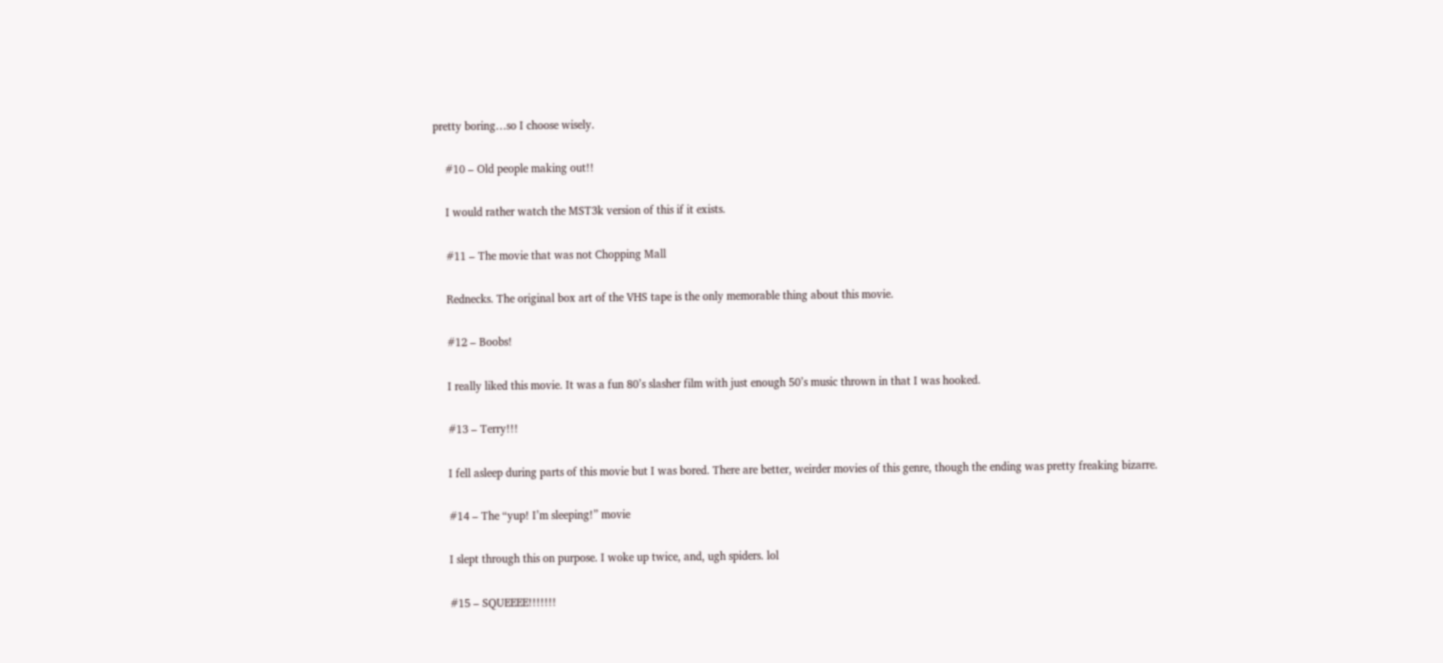pretty boring…so I choose wisely.

    #10 – Old people making out!!

    I would rather watch the MST3k version of this if it exists.

    #11 – The movie that was not Chopping Mall

    Rednecks. The original box art of the VHS tape is the only memorable thing about this movie.

    #12 – Boobs!

    I really liked this movie. It was a fun 80’s slasher film with just enough 50’s music thrown in that I was hooked.

    #13 – Terry!!!

    I fell asleep during parts of this movie but I was bored. There are better, weirder movies of this genre, though the ending was pretty freaking bizarre.

    #14 – The “yup! I’m sleeping!” movie

    I slept through this on purpose. I woke up twice, and, ugh spiders. lol

    #15 – SQUEEEE!!!!!!!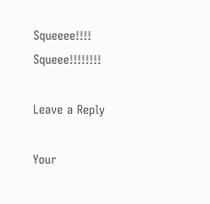Squeeee!!!! Squeee!!!!!!!!

Leave a Reply

Your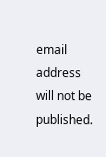email address will not be published.